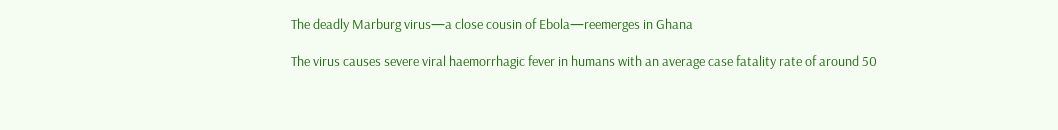The deadly Marburg virus—a close cousin of Ebola—reemerges in Ghana

The virus causes severe viral haemorrhagic fever in humans with an average case fatality rate of around 50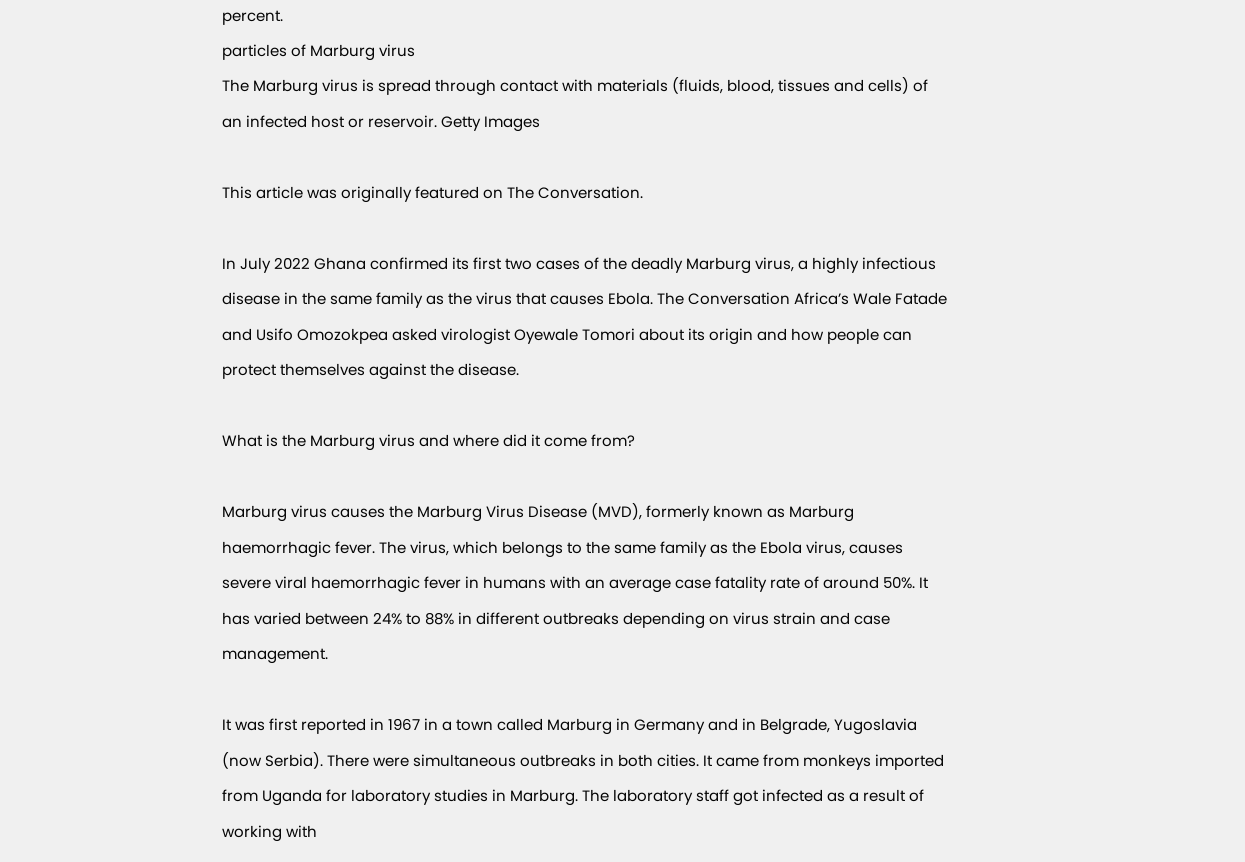percent.
particles of Marburg virus
The Marburg virus is spread through contact with materials (fluids, blood, tissues and cells) of an infected host or reservoir. Getty Images

This article was originally featured on The Conversation.

In July 2022 Ghana confirmed its first two cases of the deadly Marburg virus, a highly infectious disease in the same family as the virus that causes Ebola. The Conversation Africa’s Wale Fatade and Usifo Omozokpea asked virologist Oyewale Tomori about its origin and how people can protect themselves against the disease.

What is the Marburg virus and where did it come from?

Marburg virus causes the Marburg Virus Disease (MVD), formerly known as Marburg haemorrhagic fever. The virus, which belongs to the same family as the Ebola virus, causes severe viral haemorrhagic fever in humans with an average case fatality rate of around 50%. It has varied between 24% to 88% in different outbreaks depending on virus strain and case management.

It was first reported in 1967 in a town called Marburg in Germany and in Belgrade, Yugoslavia (now Serbia). There were simultaneous outbreaks in both cities. It came from monkeys imported from Uganda for laboratory studies in Marburg. The laboratory staff got infected as a result of working with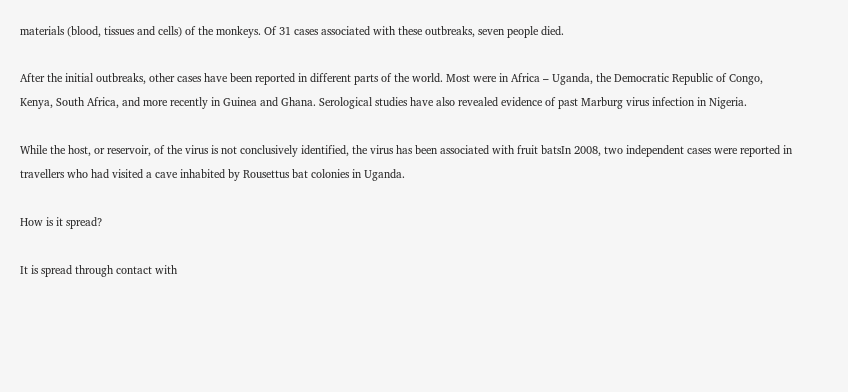materials (blood, tissues and cells) of the monkeys. Of 31 cases associated with these outbreaks, seven people died.

After the initial outbreaks, other cases have been reported in different parts of the world. Most were in Africa – Uganda, the Democratic Republic of Congo, Kenya, South Africa, and more recently in Guinea and Ghana. Serological studies have also revealed evidence of past Marburg virus infection in Nigeria.

While the host, or reservoir, of the virus is not conclusively identified, the virus has been associated with fruit batsIn 2008, two independent cases were reported in travellers who had visited a cave inhabited by Rousettus bat colonies in Uganda.

How is it spread?

It is spread through contact with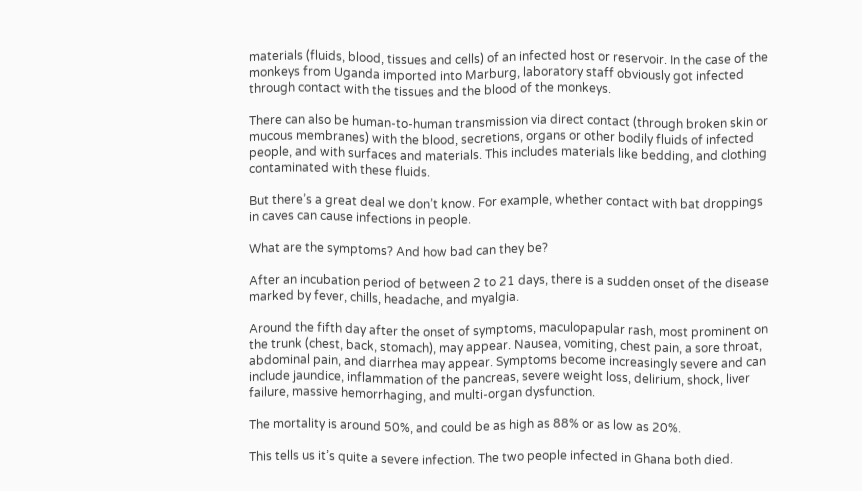materials (fluids, blood, tissues and cells) of an infected host or reservoir. In the case of the monkeys from Uganda imported into Marburg, laboratory staff obviously got infected through contact with the tissues and the blood of the monkeys.

There can also be human-to-human transmission via direct contact (through broken skin or mucous membranes) with the blood, secretions, organs or other bodily fluids of infected people, and with surfaces and materials. This includes materials like bedding, and clothing contaminated with these fluids.

But there’s a great deal we don’t know. For example, whether contact with bat droppings in caves can cause infections in people.

What are the symptoms? And how bad can they be?

After an incubation period of between 2 to 21 days, there is a sudden onset of the disease marked by fever, chills, headache, and myalgia.

Around the fifth day after the onset of symptoms, maculopapular rash, most prominent on the trunk (chest, back, stomach), may appear. Nausea, vomiting, chest pain, a sore throat, abdominal pain, and diarrhea may appear. Symptoms become increasingly severe and can include jaundice, inflammation of the pancreas, severe weight loss, delirium, shock, liver failure, massive hemorrhaging, and multi-organ dysfunction.

The mortality is around 50%, and could be as high as 88% or as low as 20%.

This tells us it’s quite a severe infection. The two people infected in Ghana both died.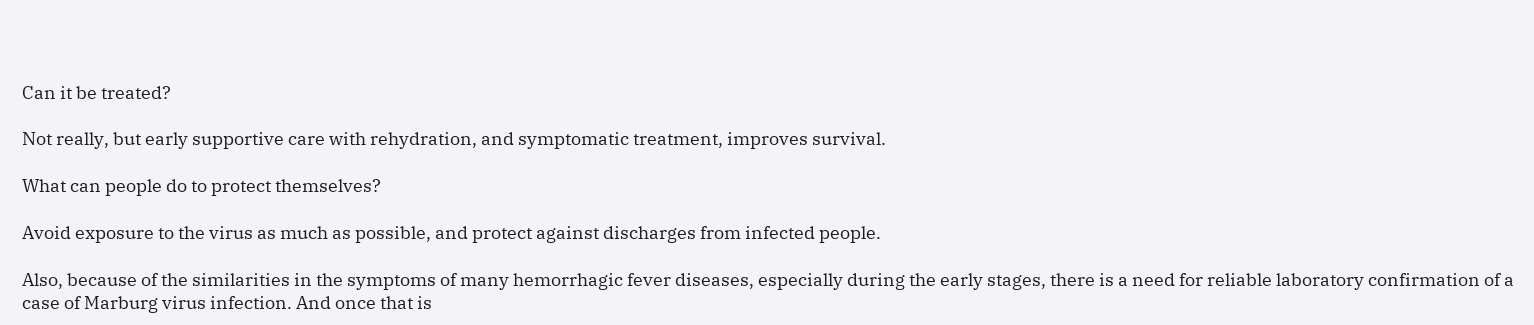Can it be treated?

Not really, but early supportive care with rehydration, and symptomatic treatment, improves survival.

What can people do to protect themselves?

Avoid exposure to the virus as much as possible, and protect against discharges from infected people.

Also, because of the similarities in the symptoms of many hemorrhagic fever diseases, especially during the early stages, there is a need for reliable laboratory confirmation of a case of Marburg virus infection. And once that is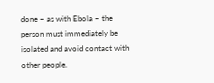done – as with Ebola – the person must immediately be isolated and avoid contact with other people.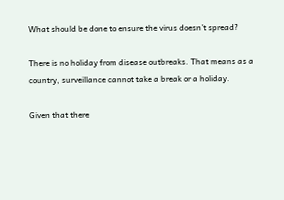What should be done to ensure the virus doesn’t spread?

There is no holiday from disease outbreaks. That means as a country, surveillance cannot take a break or a holiday.

Given that there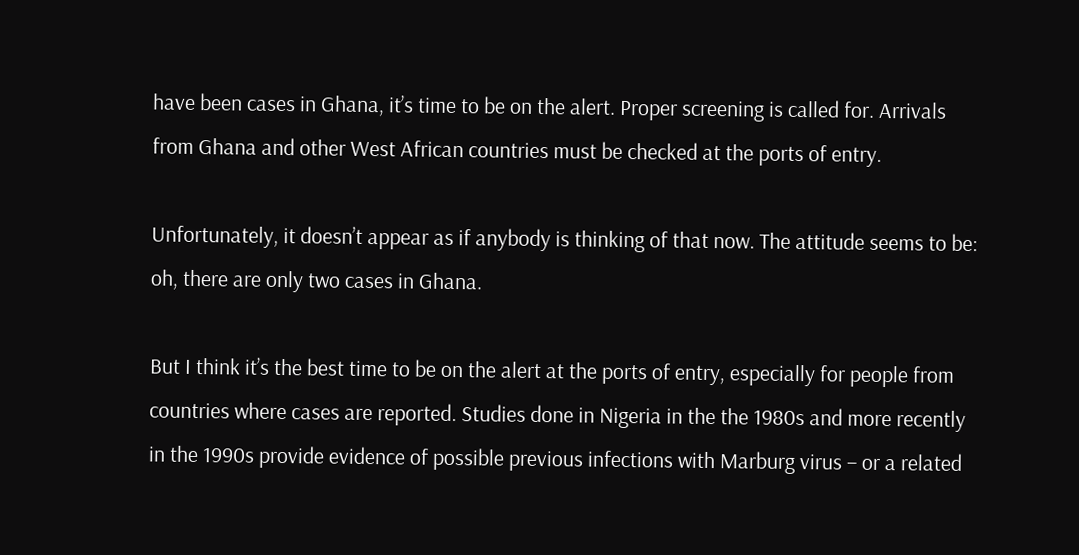have been cases in Ghana, it’s time to be on the alert. Proper screening is called for. Arrivals from Ghana and other West African countries must be checked at the ports of entry.

Unfortunately, it doesn’t appear as if anybody is thinking of that now. The attitude seems to be: oh, there are only two cases in Ghana.

But I think it’s the best time to be on the alert at the ports of entry, especially for people from countries where cases are reported. Studies done in Nigeria in the the 1980s and more recently in the 1990s provide evidence of possible previous infections with Marburg virus – or a related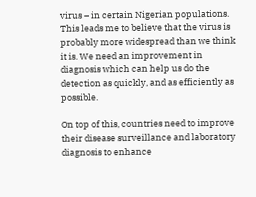virus – in certain Nigerian populations. This leads me to believe that the virus is probably more widespread than we think it is. We need an improvement in diagnosis which can help us do the detection as quickly, and as efficiently as possible.

On top of this, countries need to improve their disease surveillance and laboratory diagnosis to enhance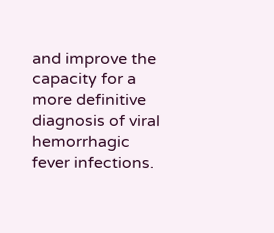and improve the capacity for a more definitive diagnosis of viral hemorrhagic fever infections.